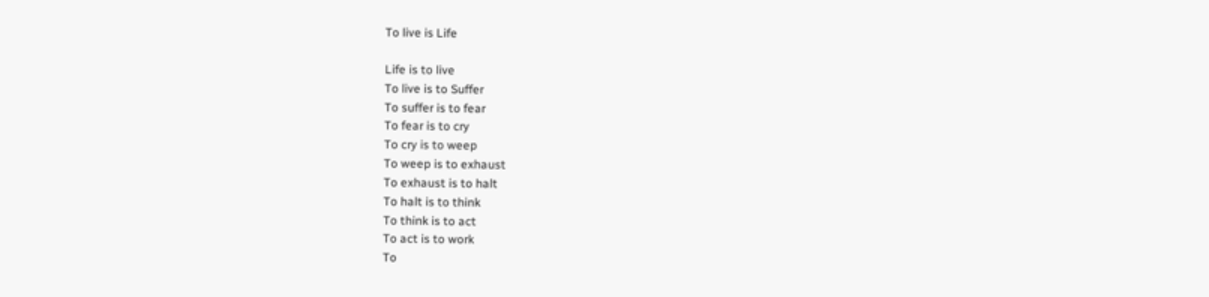To live is Life

Life is to live
To live is to Suffer
To suffer is to fear
To fear is to cry
To cry is to weep
To weep is to exhaust
To exhaust is to halt
To halt is to think
To think is to act
To act is to work
To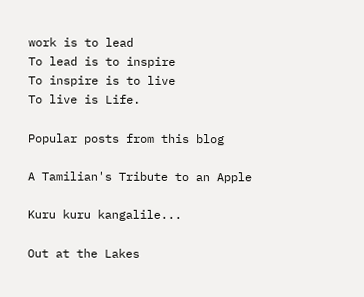work is to lead
To lead is to inspire
To inspire is to live
To live is Life.

Popular posts from this blog

A Tamilian's Tribute to an Apple

Kuru kuru kangalile...

Out at the Lakes